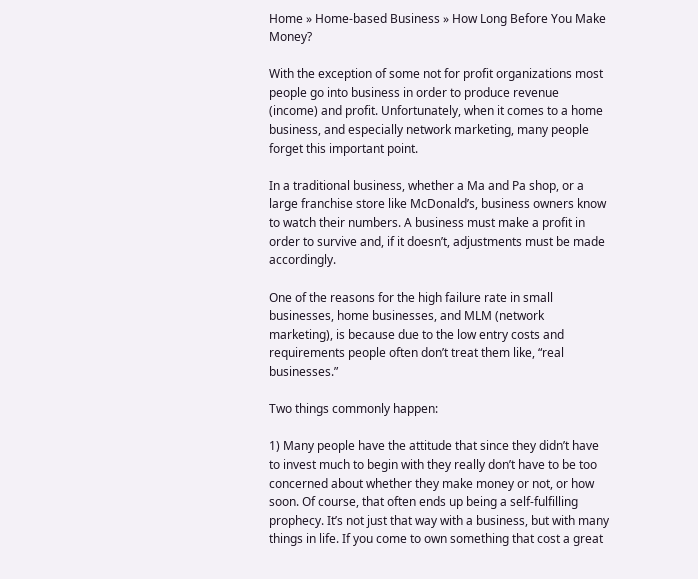Home » Home-based Business » How Long Before You Make Money?

With the exception of some not for profit organizations most people go into business in order to produce revenue (income) and profit. Unfortunately, when it comes to a home business, and especially network marketing, many people forget this important point.

In a traditional business, whether a Ma and Pa shop, or a large franchise store like McDonald’s, business owners know to watch their numbers. A business must make a profit in order to survive and, if it doesn’t, adjustments must be made accordingly.

One of the reasons for the high failure rate in small businesses, home businesses, and MLM (network marketing), is because due to the low entry costs and requirements people often don’t treat them like, “real businesses.”

Two things commonly happen:

1) Many people have the attitude that since they didn’t have to invest much to begin with they really don’t have to be too concerned about whether they make money or not, or how soon. Of course, that often ends up being a self-fulfilling prophecy. It’s not just that way with a business, but with many things in life. If you come to own something that cost a great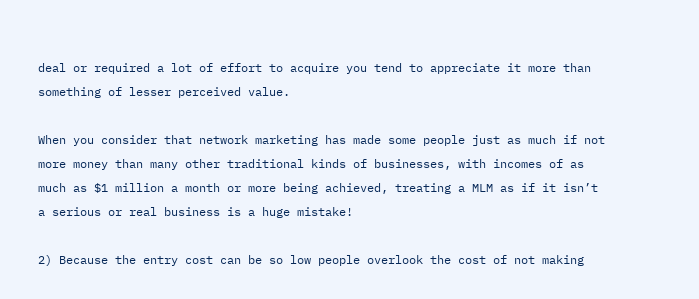deal or required a lot of effort to acquire you tend to appreciate it more than something of lesser perceived value.

When you consider that network marketing has made some people just as much if not more money than many other traditional kinds of businesses, with incomes of as much as $1 million a month or more being achieved, treating a MLM as if it isn’t a serious or real business is a huge mistake!

2) Because the entry cost can be so low people overlook the cost of not making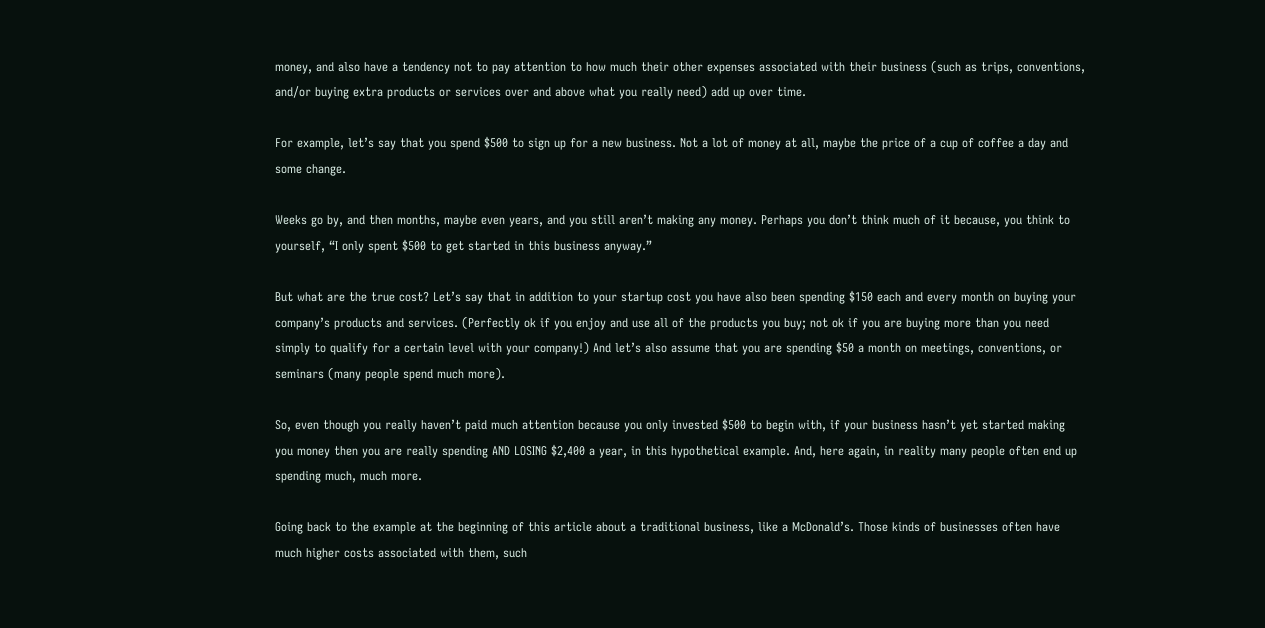money, and also have a tendency not to pay attention to how much their other expenses associated with their business (such as trips, conventions, and/or buying extra products or services over and above what you really need) add up over time.

For example, let’s say that you spend $500 to sign up for a new business. Not a lot of money at all, maybe the price of a cup of coffee a day and some change.

Weeks go by, and then months, maybe even years, and you still aren’t making any money. Perhaps you don’t think much of it because, you think to yourself, “I only spent $500 to get started in this business anyway.”

But what are the true cost? Let’s say that in addition to your startup cost you have also been spending $150 each and every month on buying your company’s products and services. (Perfectly ok if you enjoy and use all of the products you buy; not ok if you are buying more than you need simply to qualify for a certain level with your company!) And let’s also assume that you are spending $50 a month on meetings, conventions, or seminars (many people spend much more).

So, even though you really haven’t paid much attention because you only invested $500 to begin with, if your business hasn’t yet started making you money then you are really spending AND LOSING $2,400 a year, in this hypothetical example. And, here again, in reality many people often end up spending much, much more.

Going back to the example at the beginning of this article about a traditional business, like a McDonald’s. Those kinds of businesses often have much higher costs associated with them, such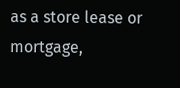as a store lease or mortgage,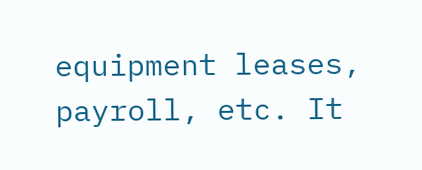equipment leases, payroll, etc. It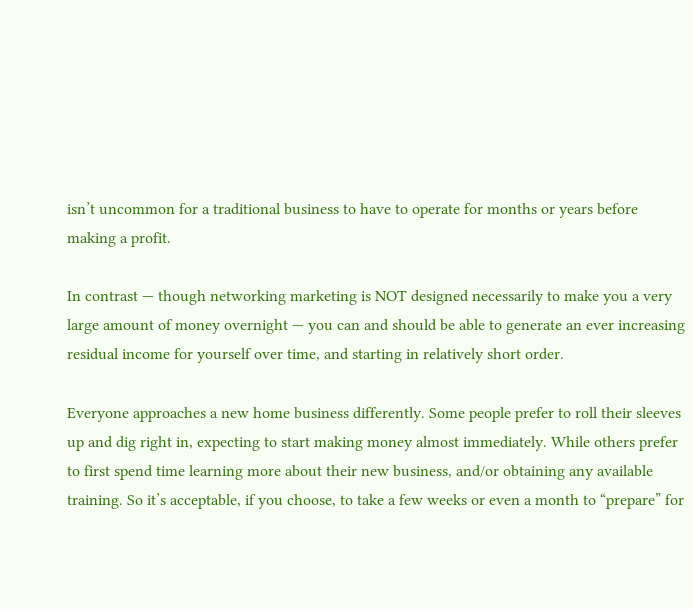isn’t uncommon for a traditional business to have to operate for months or years before making a profit.

In contrast — though networking marketing is NOT designed necessarily to make you a very large amount of money overnight — you can and should be able to generate an ever increasing residual income for yourself over time, and starting in relatively short order.

Everyone approaches a new home business differently. Some people prefer to roll their sleeves up and dig right in, expecting to start making money almost immediately. While others prefer to first spend time learning more about their new business, and/or obtaining any available training. So it’s acceptable, if you choose, to take a few weeks or even a month to “prepare” for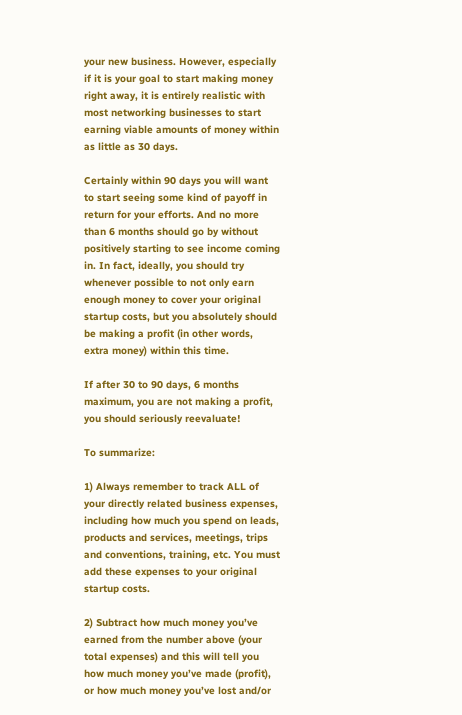your new business. However, especially if it is your goal to start making money right away, it is entirely realistic with most networking businesses to start earning viable amounts of money within as little as 30 days.

Certainly within 90 days you will want to start seeing some kind of payoff in return for your efforts. And no more than 6 months should go by without positively starting to see income coming in. In fact, ideally, you should try whenever possible to not only earn enough money to cover your original startup costs, but you absolutely should be making a profit (in other words, extra money) within this time.

If after 30 to 90 days, 6 months maximum, you are not making a profit, you should seriously reevaluate!

To summarize:

1) Always remember to track ALL of your directly related business expenses, including how much you spend on leads, products and services, meetings, trips and conventions, training, etc. You must add these expenses to your original startup costs.

2) Subtract how much money you’ve earned from the number above (your total expenses) and this will tell you how much money you’ve made (profit), or how much money you’ve lost and/or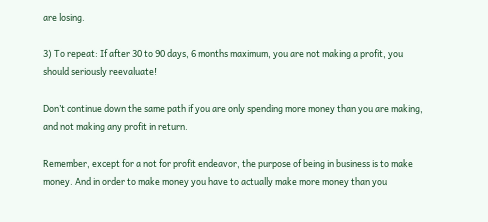are losing.

3) To repeat: If after 30 to 90 days, 6 months maximum, you are not making a profit, you should seriously reevaluate!

Don’t continue down the same path if you are only spending more money than you are making, and not making any profit in return.

Remember, except for a not for profit endeavor, the purpose of being in business is to make money. And in order to make money you have to actually make more money than you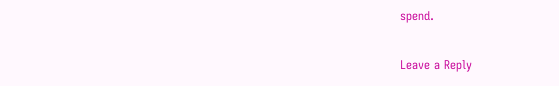spend.

Leave a Reply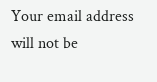Your email address will not be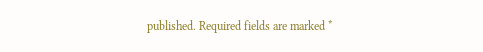published. Required fields are marked *